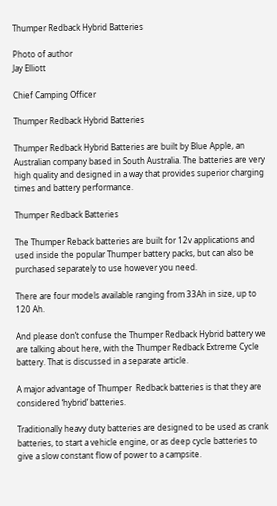Thumper Redback Hybrid Batteries

Photo of author
Jay Elliott

Chief Camping Officer

Thumper Redback Hybrid Batteries

Thumper Redback Hybrid Batteries are built by Blue Apple, an Australian company based in South Australia. The batteries are very high quality and designed in a way that provides superior charging times and battery performance.

Thumper Redback Batteries

The Thumper Reback batteries are built for 12v applications and used inside the popular Thumper battery packs, but can also be purchased separately to use however you need.

There are four models available ranging from 33Ah in size, up to 120 Ah.

And please don’t confuse the Thumper Redback Hybrid battery we are talking about here, with the Thumper Redback Extreme Cycle battery. That is discussed in a separate article.

A major advantage of Thumper  Redback batteries is that they are considered ‘hybrid’ batteries.

Traditionally heavy duty batteries are designed to be used as crank batteries, to start a vehicle engine, or as deep cycle batteries to give a slow constant flow of power to a campsite.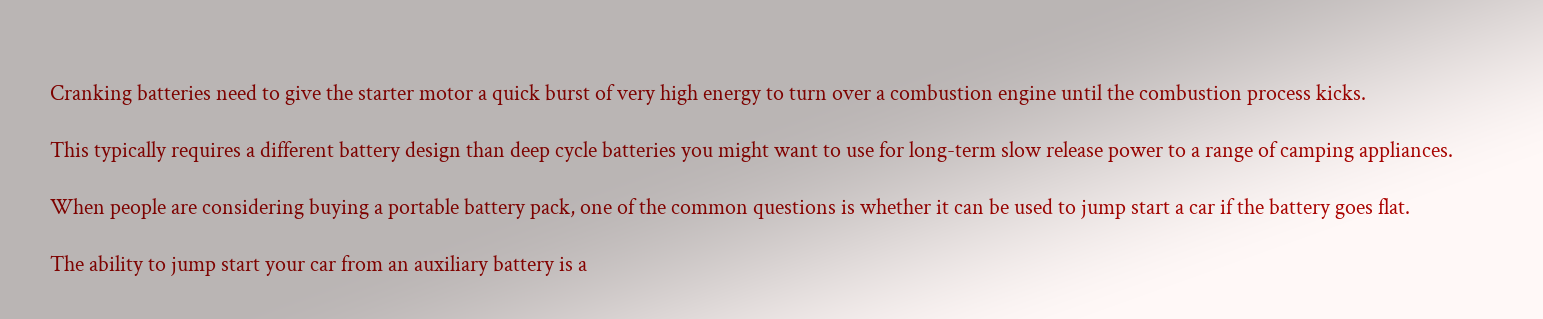Cranking batteries need to give the starter motor a quick burst of very high energy to turn over a combustion engine until the combustion process kicks.

This typically requires a different battery design than deep cycle batteries you might want to use for long-term slow release power to a range of camping appliances.

When people are considering buying a portable battery pack, one of the common questions is whether it can be used to jump start a car if the battery goes flat.

The ability to jump start your car from an auxiliary battery is a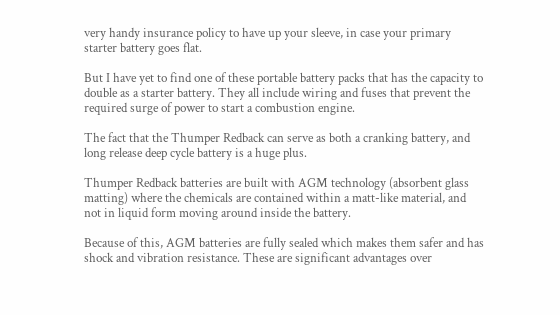very handy insurance policy to have up your sleeve, in case your primary starter battery goes flat.

But I have yet to find one of these portable battery packs that has the capacity to double as a starter battery. They all include wiring and fuses that prevent the required surge of power to start a combustion engine.

The fact that the Thumper Redback can serve as both a cranking battery, and long release deep cycle battery is a huge plus.

Thumper Redback batteries are built with AGM technology (absorbent glass matting) where the chemicals are contained within a matt-like material, and not in liquid form moving around inside the battery.

Because of this, AGM batteries are fully sealed which makes them safer and has shock and vibration resistance. These are significant advantages over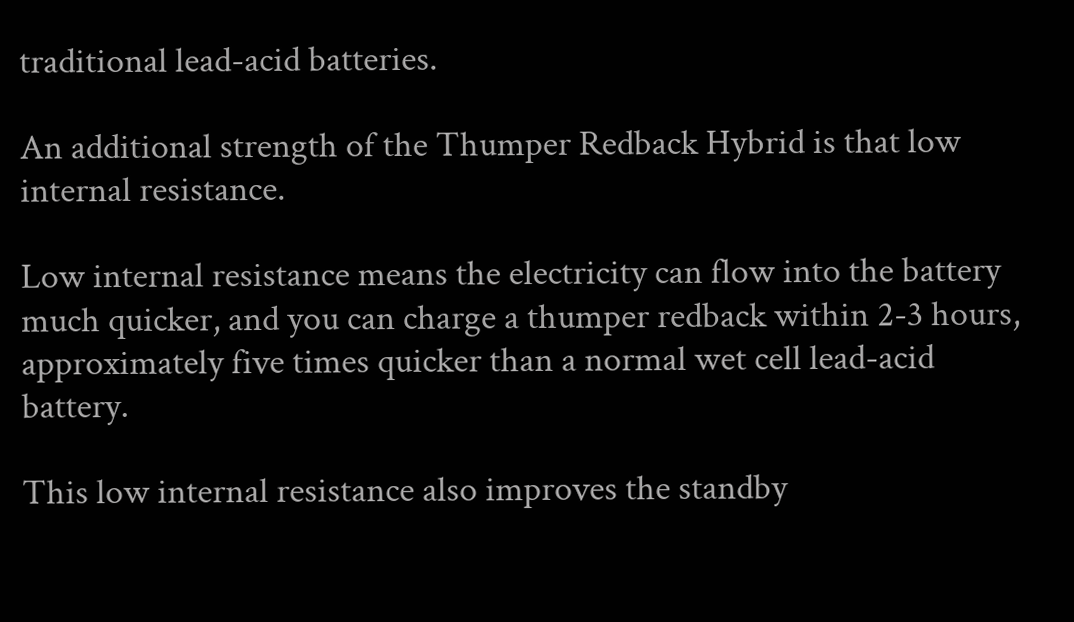traditional lead-acid batteries.

An additional strength of the Thumper Redback Hybrid is that low internal resistance.

Low internal resistance means the electricity can flow into the battery much quicker, and you can charge a thumper redback within 2-3 hours, approximately five times quicker than a normal wet cell lead-acid battery.

This low internal resistance also improves the standby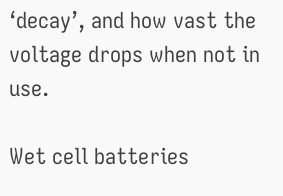‘decay’, and how vast the voltage drops when not in use.

Wet cell batteries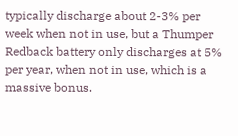typically discharge about 2-3% per week when not in use, but a Thumper Redback battery only discharges at 5% per year, when not in use, which is a massive bonus.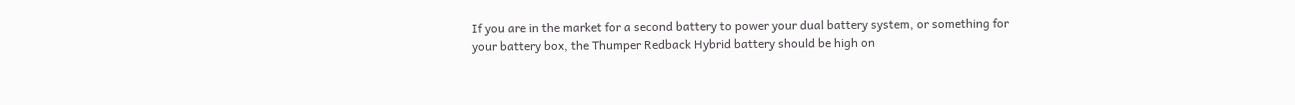If you are in the market for a second battery to power your dual battery system, or something for your battery box, the Thumper Redback Hybrid battery should be high on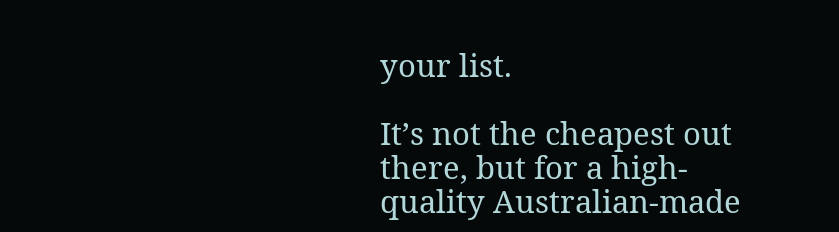your list.

It’s not the cheapest out there, but for a high-quality Australian-made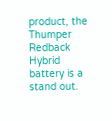product, the Thumper Redback Hybrid battery is a stand out.